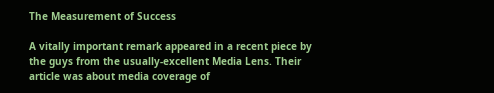The Measurement of Success

A vitally important remark appeared in a recent piece by the guys from the usually-excellent Media Lens. Their article was about media coverage of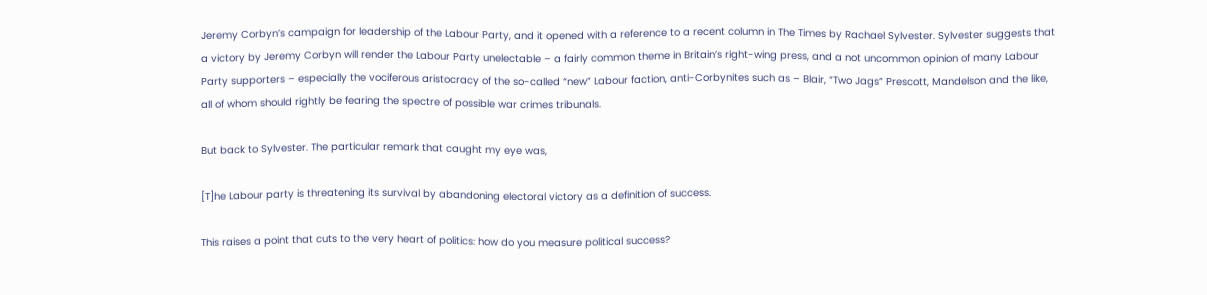Jeremy Corbyn’s campaign for leadership of the Labour Party, and it opened with a reference to a recent column in The Times by Rachael Sylvester. Sylvester suggests that a victory by Jeremy Corbyn will render the Labour Party unelectable – a fairly common theme in Britain’s right-wing press, and a not uncommon opinion of many Labour Party supporters – especially the vociferous aristocracy of the so-called “new” Labour faction, anti-Corbynites such as – Blair, “Two Jags” Prescott, Mandelson and the like, all of whom should rightly be fearing the spectre of possible war crimes tribunals.

But back to Sylvester. The particular remark that caught my eye was,

[T]he Labour party is threatening its survival by abandoning electoral victory as a definition of success.

This raises a point that cuts to the very heart of politics: how do you measure political success?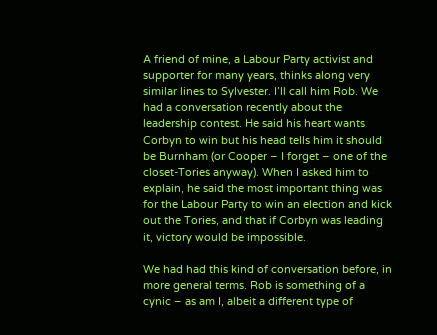A friend of mine, a Labour Party activist and supporter for many years, thinks along very similar lines to Sylvester. I’ll call him Rob. We had a conversation recently about the leadership contest. He said his heart wants Corbyn to win but his head tells him it should be Burnham (or Cooper – I forget – one of the closet-Tories anyway). When I asked him to explain, he said the most important thing was for the Labour Party to win an election and kick out the Tories, and that if Corbyn was leading it, victory would be impossible.

We had had this kind of conversation before, in more general terms. Rob is something of a cynic – as am I, albeit a different type of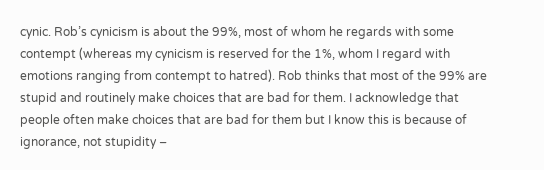cynic. Rob’s cynicism is about the 99%, most of whom he regards with some contempt (whereas my cynicism is reserved for the 1%, whom I regard with emotions ranging from contempt to hatred). Rob thinks that most of the 99% are stupid and routinely make choices that are bad for them. I acknowledge that people often make choices that are bad for them but I know this is because of ignorance, not stupidity –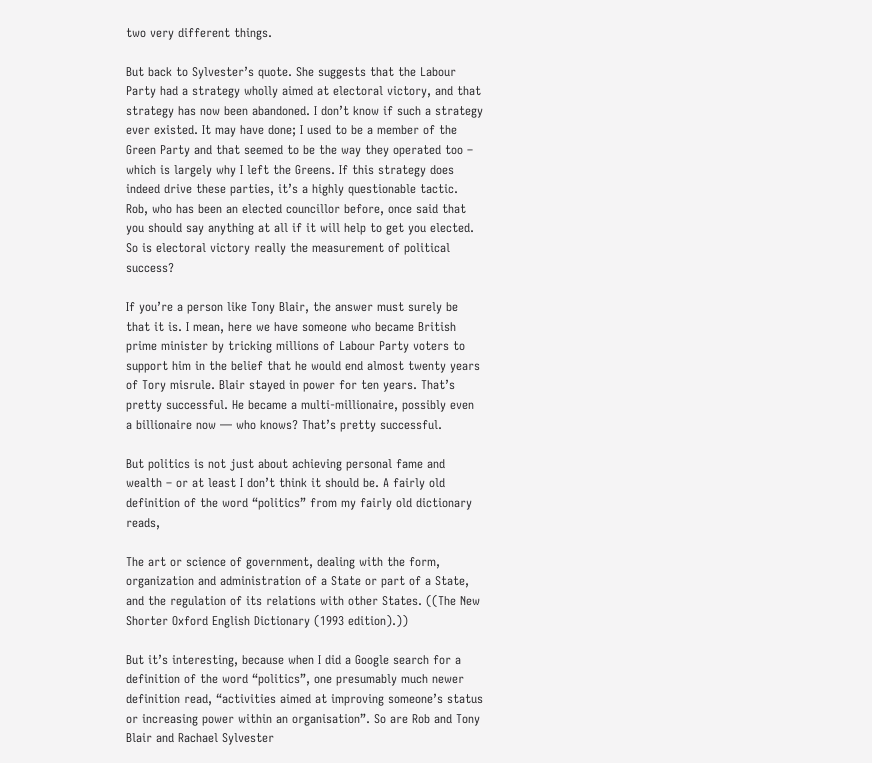two very different things.

But back to Sylvester’s quote. She suggests that the Labour Party had a strategy wholly aimed at electoral victory, and that strategy has now been abandoned. I don’t know if such a strategy ever existed. It may have done; I used to be a member of the Green Party and that seemed to be the way they operated too – which is largely why I left the Greens. If this strategy does indeed drive these parties, it’s a highly questionable tactic. Rob, who has been an elected councillor before, once said that you should say anything at all if it will help to get you elected. So is electoral victory really the measurement of political success?

If you’re a person like Tony Blair, the answer must surely be that it is. I mean, here we have someone who became British prime minister by tricking millions of Labour Party voters to support him in the belief that he would end almost twenty years of Tory misrule. Blair stayed in power for ten years. That’s pretty successful. He became a multi-millionaire, possibly even a billionaire now — who knows? That’s pretty successful.

But politics is not just about achieving personal fame and wealth – or at least I don’t think it should be. A fairly old definition of the word “politics” from my fairly old dictionary reads,

The art or science of government, dealing with the form, organization and administration of a State or part of a State, and the regulation of its relations with other States. ((The New Shorter Oxford English Dictionary (1993 edition).))

But it’s interesting, because when I did a Google search for a definition of the word “politics”, one presumably much newer definition read, “activities aimed at improving someone’s status or increasing power within an organisation”. So are Rob and Tony Blair and Rachael Sylvester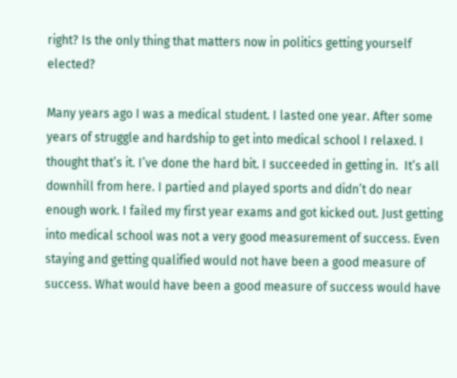right? Is the only thing that matters now in politics getting yourself elected?

Many years ago I was a medical student. I lasted one year. After some years of struggle and hardship to get into medical school I relaxed. I thought that’s it. I’ve done the hard bit. I succeeded in getting in.  It’s all downhill from here. I partied and played sports and didn’t do near enough work. I failed my first year exams and got kicked out. Just getting into medical school was not a very good measurement of success. Even staying and getting qualified would not have been a good measure of success. What would have been a good measure of success would have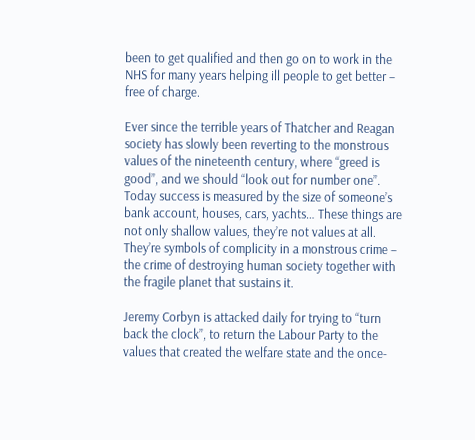been to get qualified and then go on to work in the NHS for many years helping ill people to get better – free of charge.

Ever since the terrible years of Thatcher and Reagan society has slowly been reverting to the monstrous values of the nineteenth century, where “greed is good”, and we should “look out for number one”. Today success is measured by the size of someone’s bank account, houses, cars, yachts… These things are not only shallow values, they’re not values at all. They’re symbols of complicity in a monstrous crime – the crime of destroying human society together with the fragile planet that sustains it.

Jeremy Corbyn is attacked daily for trying to “turn back the clock”, to return the Labour Party to the values that created the welfare state and the once-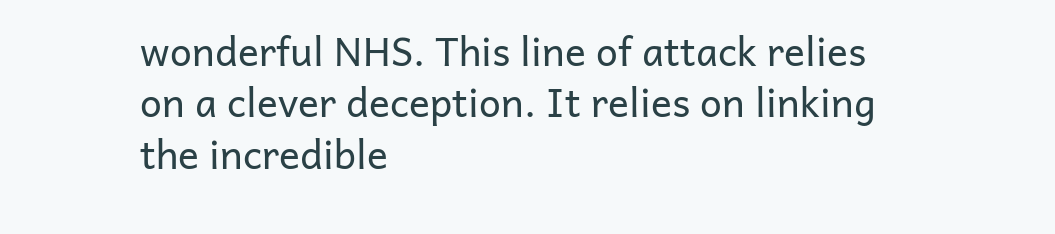wonderful NHS. This line of attack relies on a clever deception. It relies on linking the incredible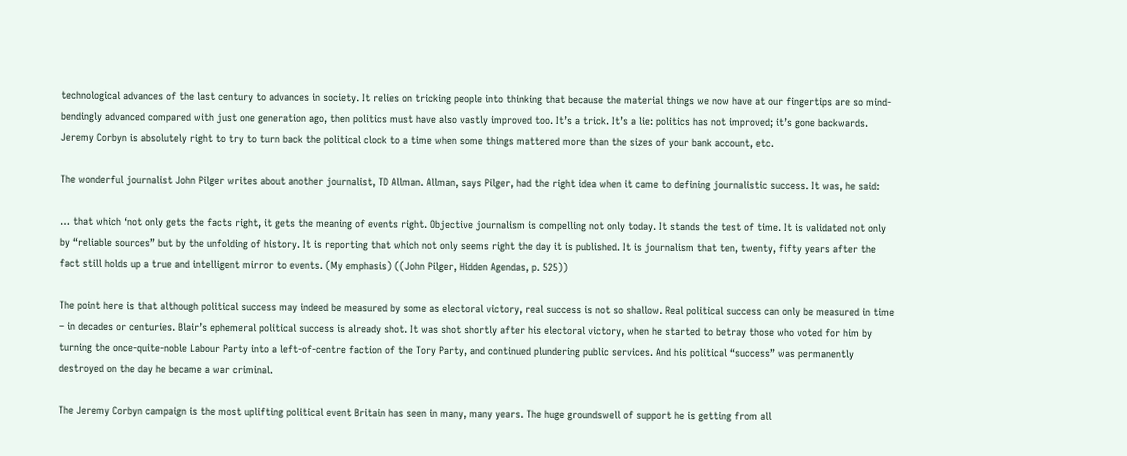technological advances of the last century to advances in society. It relies on tricking people into thinking that because the material things we now have at our fingertips are so mind-bendingly advanced compared with just one generation ago, then politics must have also vastly improved too. It’s a trick. It’s a lie: politics has not improved; it’s gone backwards. Jeremy Corbyn is absolutely right to try to turn back the political clock to a time when some things mattered more than the sizes of your bank account, etc.

The wonderful journalist John Pilger writes about another journalist, TD Allman. Allman, says Pilger, had the right idea when it came to defining journalistic success. It was, he said:

… that which ‘not only gets the facts right, it gets the meaning of events right. Objective journalism is compelling not only today. It stands the test of time. It is validated not only by “reliable sources” but by the unfolding of history. It is reporting that which not only seems right the day it is published. It is journalism that ten, twenty, fifty years after the fact still holds up a true and intelligent mirror to events. (My emphasis) ((John Pilger, Hidden Agendas, p. 525))

The point here is that although political success may indeed be measured by some as electoral victory, real success is not so shallow. Real political success can only be measured in time – in decades or centuries. Blair’s ephemeral political success is already shot. It was shot shortly after his electoral victory, when he started to betray those who voted for him by turning the once-quite-noble Labour Party into a left-of-centre faction of the Tory Party, and continued plundering public services. And his political “success” was permanently destroyed on the day he became a war criminal.

The Jeremy Corbyn campaign is the most uplifting political event Britain has seen in many, many years. The huge groundswell of support he is getting from all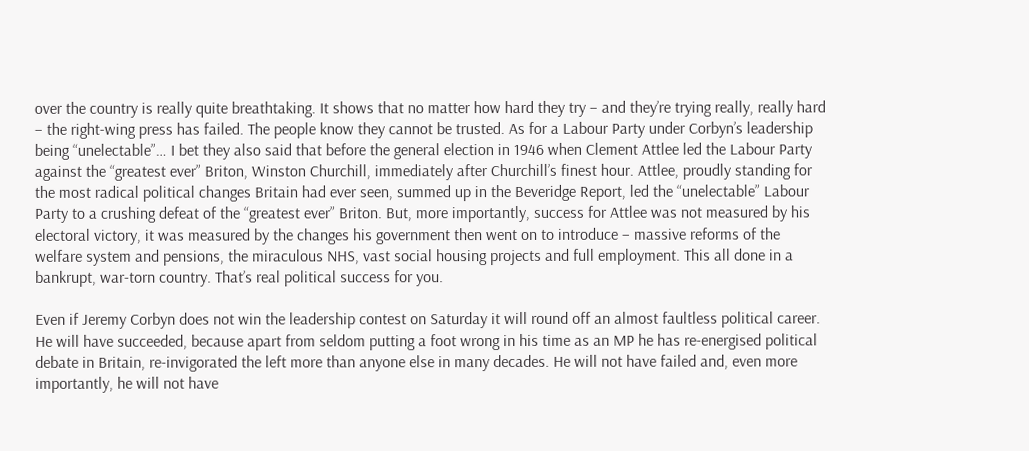over the country is really quite breathtaking. It shows that no matter how hard they try – and they’re trying really, really hard – the right-wing press has failed. The people know they cannot be trusted. As for a Labour Party under Corbyn’s leadership being “unelectable”… I bet they also said that before the general election in 1946 when Clement Attlee led the Labour Party against the “greatest ever” Briton, Winston Churchill, immediately after Churchill’s finest hour. Attlee, proudly standing for the most radical political changes Britain had ever seen, summed up in the Beveridge Report, led the “unelectable” Labour Party to a crushing defeat of the “greatest ever” Briton. But, more importantly, success for Attlee was not measured by his electoral victory, it was measured by the changes his government then went on to introduce – massive reforms of the welfare system and pensions, the miraculous NHS, vast social housing projects and full employment. This all done in a bankrupt, war-torn country. That’s real political success for you.

Even if Jeremy Corbyn does not win the leadership contest on Saturday it will round off an almost faultless political career. He will have succeeded, because apart from seldom putting a foot wrong in his time as an MP he has re-energised political debate in Britain, re-invigorated the left more than anyone else in many decades. He will not have failed and, even more importantly, he will not have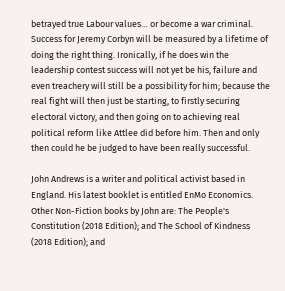betrayed true Labour values… or become a war criminal. Success for Jeremy Corbyn will be measured by a lifetime of doing the right thing. Ironically, if he does win the leadership contest success will not yet be his, failure and even treachery will still be a possibility for him; because the real fight will then just be starting, to firstly securing electoral victory, and then going on to achieving real political reform like Attlee did before him. Then and only then could he be judged to have been really successful.

John Andrews is a writer and political activist based in England. His latest booklet is entitled EnMo Economics. Other Non-Fiction books by John are: The People's Constitution (2018 Edition); and The School of Kindness (2018 Edition); and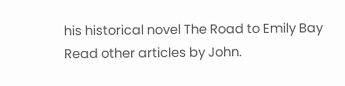his historical novel The Road to Emily Bay Read other articles by John.